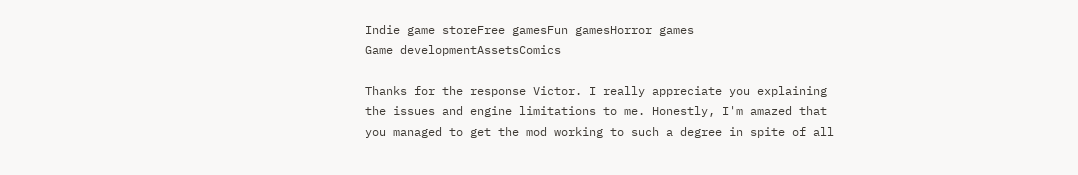Indie game storeFree gamesFun gamesHorror games
Game developmentAssetsComics

Thanks for the response Victor. I really appreciate you explaining the issues and engine limitations to me. Honestly, I'm amazed that you managed to get the mod working to such a degree in spite of all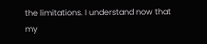the limitations. I understand now that my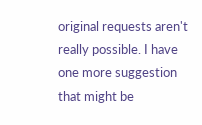original requests aren't really possible. I have one more suggestion that might be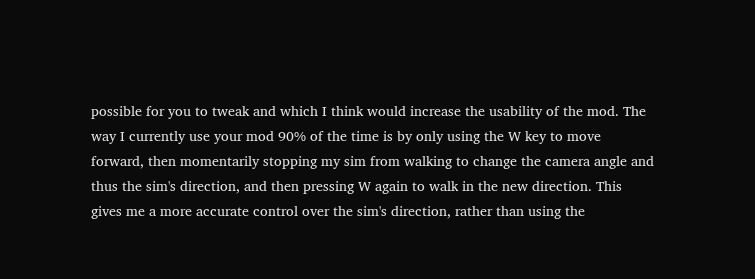possible for you to tweak and which I think would increase the usability of the mod. The way I currently use your mod 90% of the time is by only using the W key to move forward, then momentarily stopping my sim from walking to change the camera angle and thus the sim's direction, and then pressing W again to walk in the new direction. This gives me a more accurate control over the sim's direction, rather than using the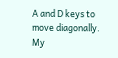A and D keys to move diagonally. My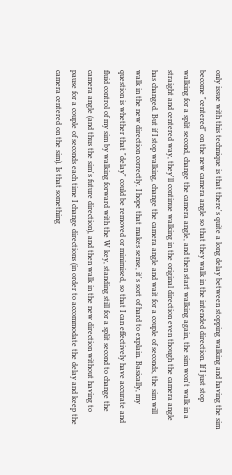only issue with this technique is that there's quite a long delay between stopping walking and having the sim become "centered" on the new camera angle so that they walk in the intended direction. If I just stop walking for a split second, change the camera angle, and then start walking again, the sim won't walk in a straight and centered way, they'll continue walking in the original direction even though the camera angle has changed. But if I stop walking, change the camera angle and wait for a couple of seconds, the sim will walk in the new direction correctly. I hope that makes sense, it's sort of hard to explain. Basically, my question is whether that "delay" could be removed or minimised, so that I can effectively have accurate and fluid control of my sim by walking forward with the W key, standing still for a split second to change the camera angle (and thus the sim's future direction), and then walk in the new direction without having to pause for a couple of seconds each time I change directions (in order to accommodate the delay and keep the camera centered on the sim). Is that something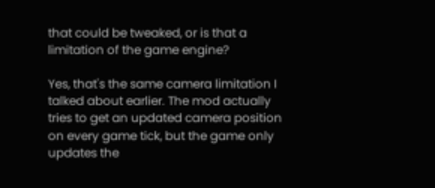that could be tweaked, or is that a limitation of the game engine?

Yes, that's the same camera limitation I talked about earlier. The mod actually tries to get an updated camera position on every game tick, but the game only updates the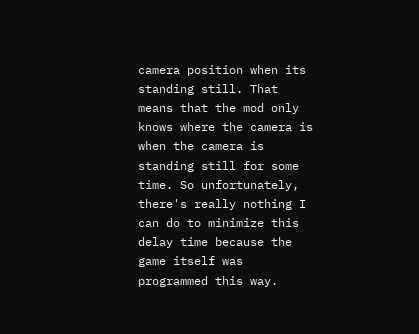camera position when its standing still. That means that the mod only knows where the camera is when the camera is standing still for some time. So unfortunately, there's really nothing I can do to minimize this delay time because the game itself was programmed this way.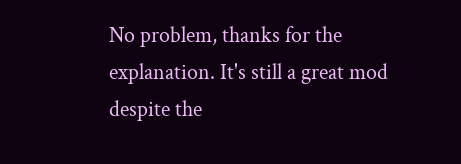No problem, thanks for the explanation. It's still a great mod despite the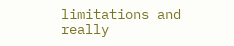limitations and really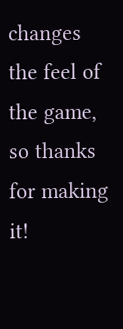changes the feel of the game, so thanks for making it!